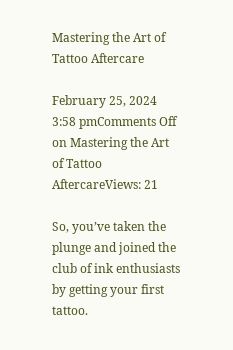Mastering the Art of Tattoo Aftercare

February 25, 2024 3:58 pmComments Off on Mastering the Art of Tattoo AftercareViews: 21

So, you’ve taken the plunge and joined the club of ink enthusiasts by getting your first tattoo.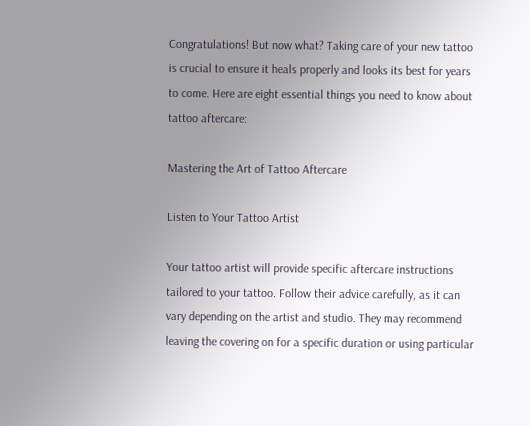Congratulations! But now what? Taking care of your new tattoo is crucial to ensure it heals properly and looks its best for years to come. Here are eight essential things you need to know about tattoo aftercare:

Mastering the Art of Tattoo Aftercare

Listen to Your Tattoo Artist

Your tattoo artist will provide specific aftercare instructions tailored to your tattoo. Follow their advice carefully, as it can vary depending on the artist and studio. They may recommend leaving the covering on for a specific duration or using particular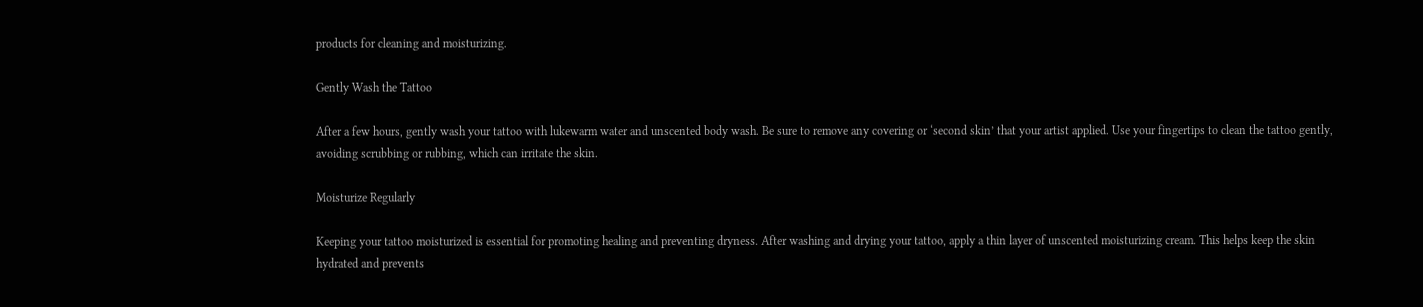products for cleaning and moisturizing.

Gently Wash the Tattoo

After a few hours, gently wash your tattoo with lukewarm water and unscented body wash. Be sure to remove any covering or ‘second skin’ that your artist applied. Use your fingertips to clean the tattoo gently, avoiding scrubbing or rubbing, which can irritate the skin.

Moisturize Regularly

Keeping your tattoo moisturized is essential for promoting healing and preventing dryness. After washing and drying your tattoo, apply a thin layer of unscented moisturizing cream. This helps keep the skin hydrated and prevents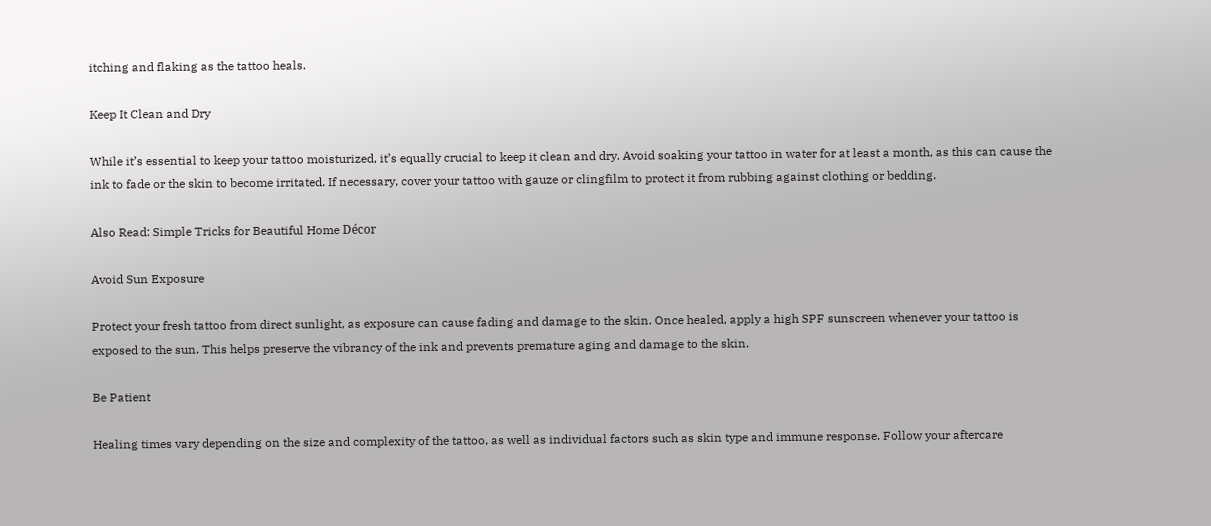itching and flaking as the tattoo heals.

Keep It Clean and Dry

While it’s essential to keep your tattoo moisturized, it’s equally crucial to keep it clean and dry. Avoid soaking your tattoo in water for at least a month, as this can cause the ink to fade or the skin to become irritated. If necessary, cover your tattoo with gauze or clingfilm to protect it from rubbing against clothing or bedding.

Also Read: Simple Tricks for Beautiful Home Décor

Avoid Sun Exposure

Protect your fresh tattoo from direct sunlight, as exposure can cause fading and damage to the skin. Once healed, apply a high SPF sunscreen whenever your tattoo is exposed to the sun. This helps preserve the vibrancy of the ink and prevents premature aging and damage to the skin.

Be Patient

Healing times vary depending on the size and complexity of the tattoo, as well as individual factors such as skin type and immune response. Follow your aftercare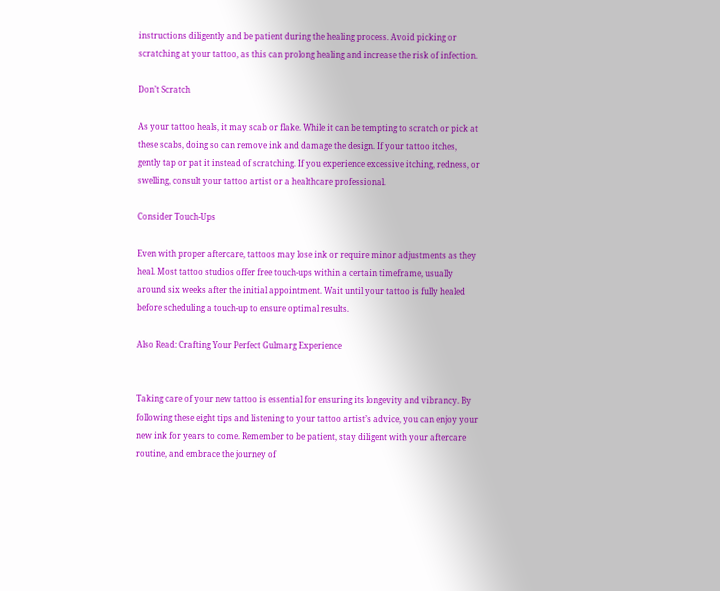instructions diligently and be patient during the healing process. Avoid picking or scratching at your tattoo, as this can prolong healing and increase the risk of infection.

Don’t Scratch

As your tattoo heals, it may scab or flake. While it can be tempting to scratch or pick at these scabs, doing so can remove ink and damage the design. If your tattoo itches, gently tap or pat it instead of scratching. If you experience excessive itching, redness, or swelling, consult your tattoo artist or a healthcare professional.

Consider Touch-Ups

Even with proper aftercare, tattoos may lose ink or require minor adjustments as they heal. Most tattoo studios offer free touch-ups within a certain timeframe, usually around six weeks after the initial appointment. Wait until your tattoo is fully healed before scheduling a touch-up to ensure optimal results.

Also Read: Crafting Your Perfect Gulmarg Experience


Taking care of your new tattoo is essential for ensuring its longevity and vibrancy. By following these eight tips and listening to your tattoo artist’s advice, you can enjoy your new ink for years to come. Remember to be patient, stay diligent with your aftercare routine, and embrace the journey of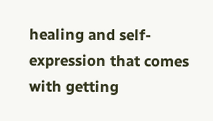healing and self-expression that comes with getting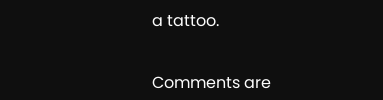a tattoo.


Comments are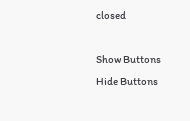closed

Show Buttons
Hide Buttons